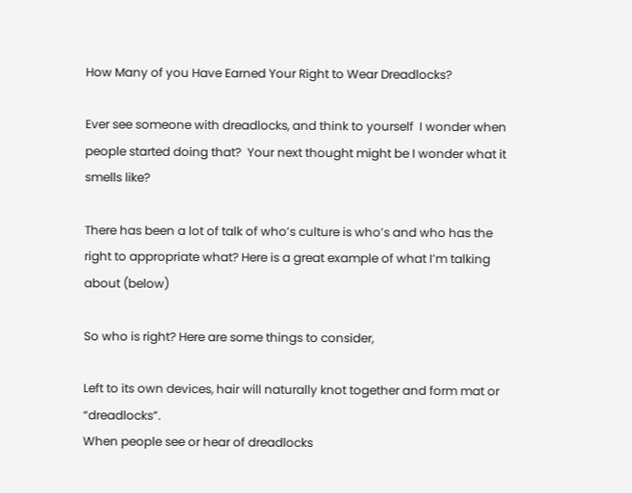How Many of you Have Earned Your Right to Wear Dreadlocks?

Ever see someone with dreadlocks, and think to yourself  I wonder when people started doing that?  Your next thought might be I wonder what it smells like?

There has been a lot of talk of who’s culture is who’s and who has the right to appropriate what? Here is a great example of what I’m talking about (below)

So who is right? Here are some things to consider,

Left to its own devices, hair will naturally knot together and form mat or “dreadlocks”.
When people see or hear of dreadlocks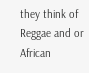they think of Reggae and or African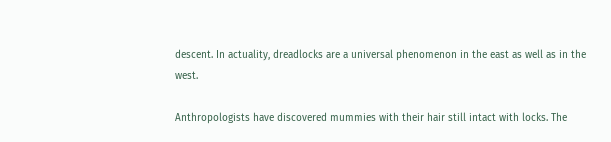descent. In actuality, dreadlocks are a universal phenomenon in the east as well as in the west.

Anthropologists have discovered mummies with their hair still intact with locks. The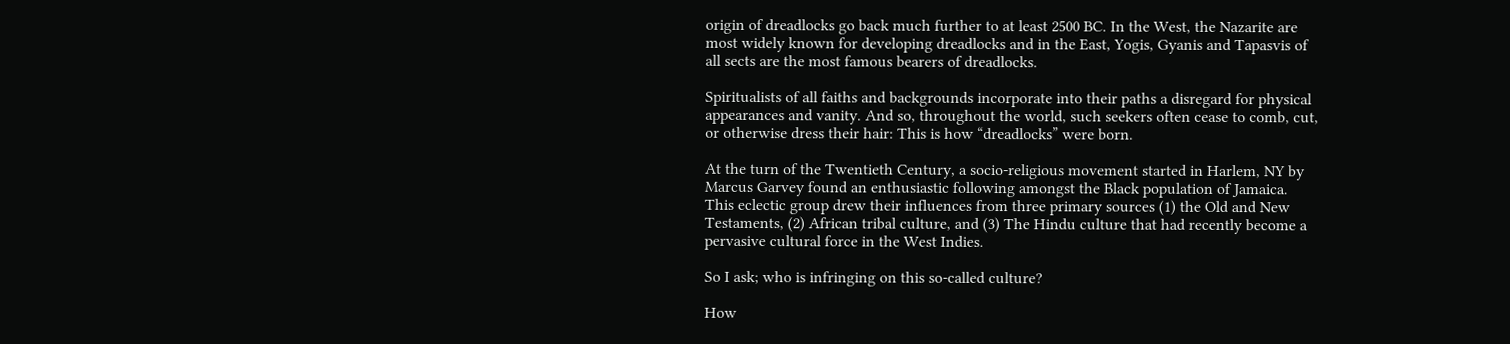origin of dreadlocks go back much further to at least 2500 BC. In the West, the Nazarite are most widely known for developing dreadlocks and in the East, Yogis, Gyanis and Tapasvis of all sects are the most famous bearers of dreadlocks.

Spiritualists of all faiths and backgrounds incorporate into their paths a disregard for physical appearances and vanity. And so, throughout the world, such seekers often cease to comb, cut, or otherwise dress their hair: This is how “dreadlocks” were born.

At the turn of the Twentieth Century, a socio-religious movement started in Harlem, NY by Marcus Garvey found an enthusiastic following amongst the Black population of Jamaica. This eclectic group drew their influences from three primary sources (1) the Old and New Testaments, (2) African tribal culture, and (3) The Hindu culture that had recently become a pervasive cultural force in the West Indies.

So I ask; who is infringing on this so-called culture?

How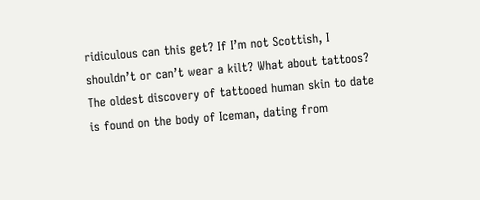ridiculous can this get? If I’m not Scottish, I shouldn’t or can’t wear a kilt? What about tattoos? The oldest discovery of tattooed human skin to date is found on the body of Iceman, dating from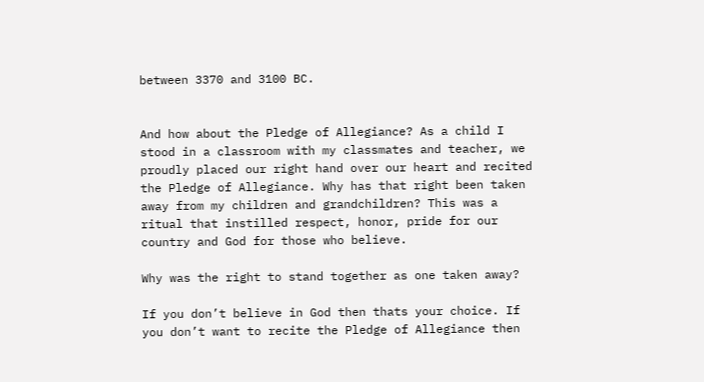between 3370 and 3100 BC.


And how about the Pledge of Allegiance? As a child I stood in a classroom with my classmates and teacher, we proudly placed our right hand over our heart and recited the Pledge of Allegiance. Why has that right been taken away from my children and grandchildren? This was a ritual that instilled respect, honor, pride for our country and God for those who believe.

Why was the right to stand together as one taken away?

If you don’t believe in God then thats your choice. If you don’t want to recite the Pledge of Allegiance then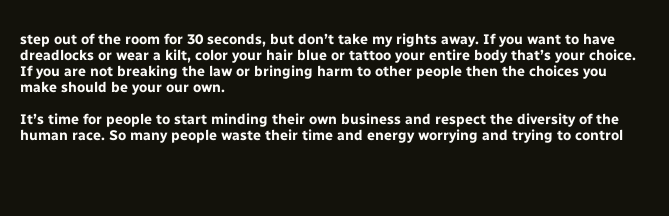step out of the room for 30 seconds, but don’t take my rights away. If you want to have dreadlocks or wear a kilt, color your hair blue or tattoo your entire body that’s your choice.
If you are not breaking the law or bringing harm to other people then the choices you make should be your our own.

It’s time for people to start minding their own business and respect the diversity of the human race. So many people waste their time and energy worrying and trying to control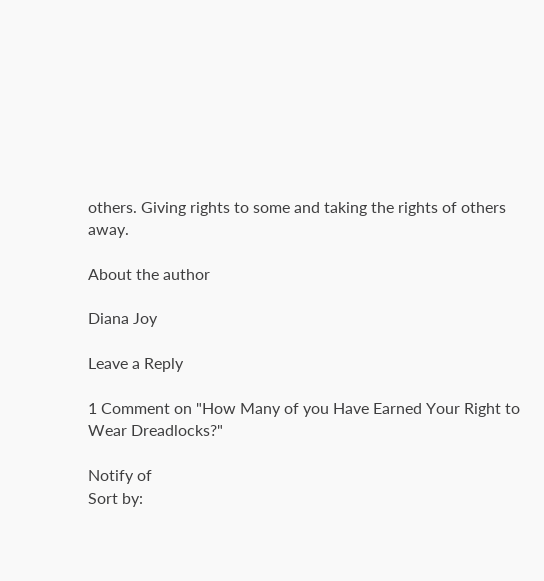others. Giving rights to some and taking the rights of others away.

About the author

Diana Joy

Leave a Reply

1 Comment on "How Many of you Have Earned Your Right to Wear Dreadlocks?"

Notify of
Sort by: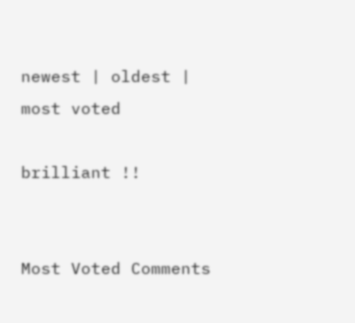newest | oldest | most voted

brilliant !!


Most Voted Comments